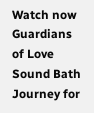Watch now
Guardians of Love Sound Bath Journey for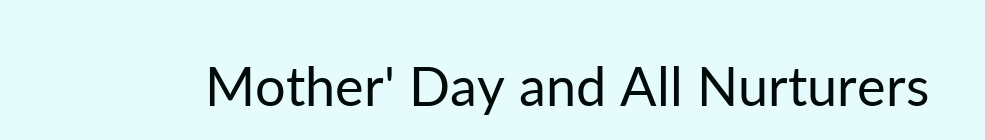Mother' Day and All Nurturers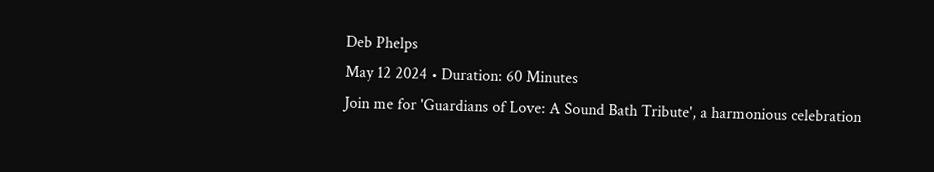Deb Phelps
May 12 2024 • Duration: 60 Minutes
Join me for 'Guardians of Love: A Sound Bath Tribute', a harmonious celebration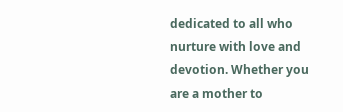dedicated to all who nurture with love and devotion. Whether you are a mother to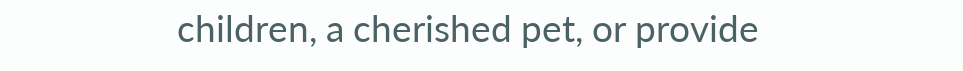children, a cherished pet, or provide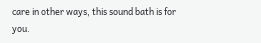care in other ways, this sound bath is for you.